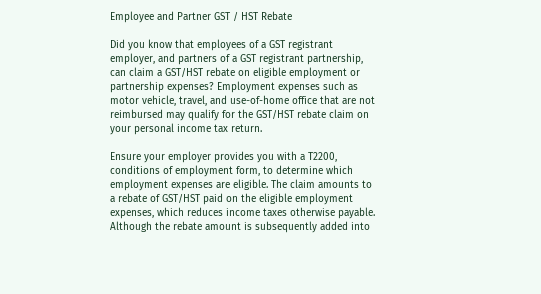Employee and Partner GST / HST Rebate

Did you know that employees of a GST registrant employer, and partners of a GST registrant partnership, can claim a GST/HST rebate on eligible employment or partnership expenses? Employment expenses such as motor vehicle, travel, and use-of-home office that are not reimbursed may qualify for the GST/HST rebate claim on your personal income tax return.

Ensure your employer provides you with a T2200, conditions of employment form, to determine which employment expenses are eligible. The claim amounts to a rebate of GST/HST paid on the eligible employment expenses, which reduces income taxes otherwise payable. Although the rebate amount is subsequently added into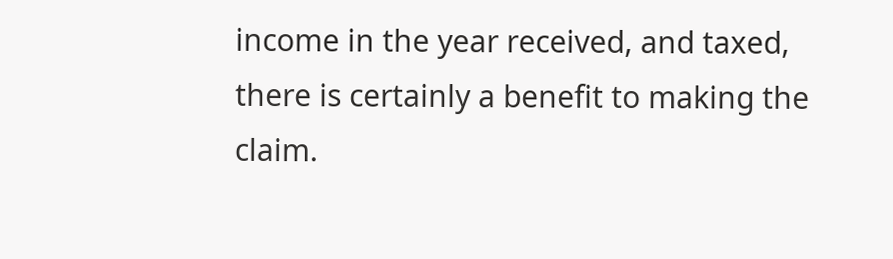income in the year received, and taxed, there is certainly a benefit to making the claim.